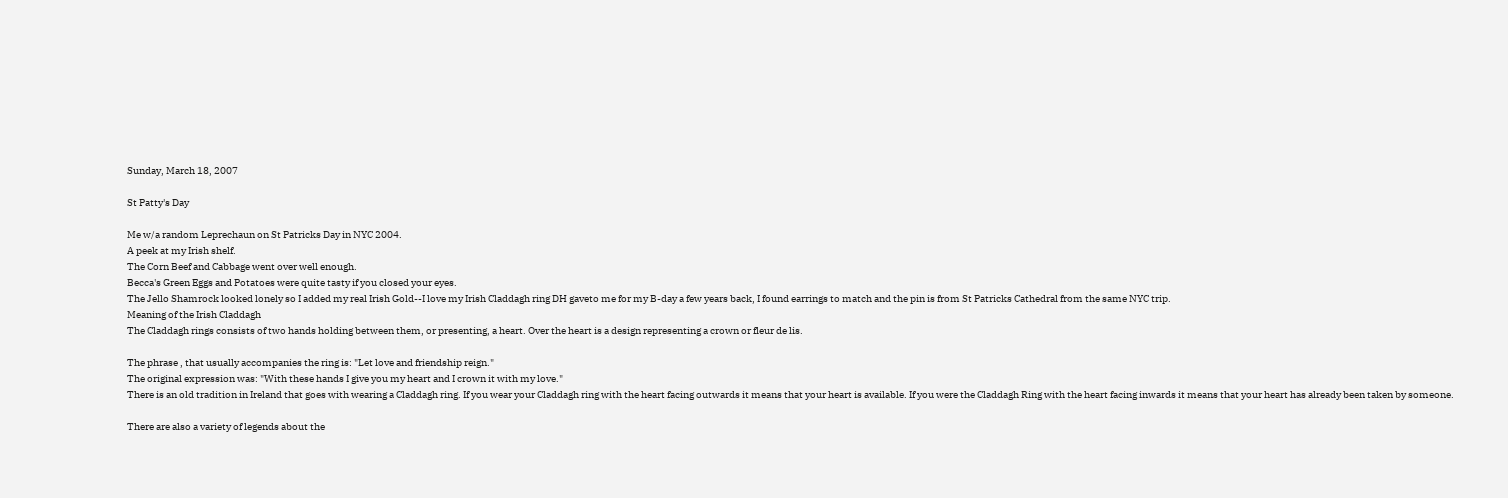Sunday, March 18, 2007

St Patty's Day

Me w/a random Leprechaun on St Patricks Day in NYC 2004.
A peek at my Irish shelf.
The Corn Beef and Cabbage went over well enough.
Becca's Green Eggs and Potatoes were quite tasty if you closed your eyes.
The Jello Shamrock looked lonely so I added my real Irish Gold--I love my Irish Claddagh ring DH gaveto me for my B-day a few years back, I found earrings to match and the pin is from St Patricks Cathedral from the same NYC trip.
Meaning of the Irish Claddagh
The Claddagh rings consists of two hands holding between them, or presenting, a heart. Over the heart is a design representing a crown or fleur de lis.

The phrase , that usually accompanies the ring is: "Let love and friendship reign."
The original expression was: "With these hands I give you my heart and I crown it with my love."
There is an old tradition in Ireland that goes with wearing a Claddagh ring. If you wear your Claddagh ring with the heart facing outwards it means that your heart is available. If you were the Claddagh Ring with the heart facing inwards it means that your heart has already been taken by someone.

There are also a variety of legends about the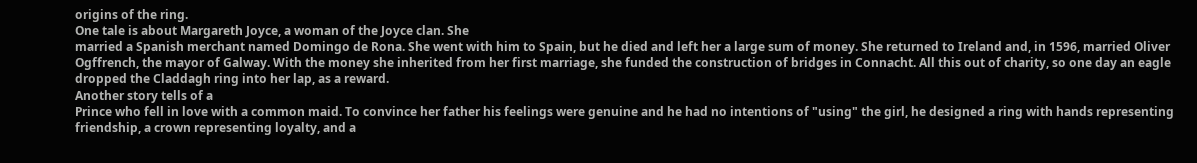origins of the ring.
One tale is about Margareth Joyce, a woman of the Joyce clan. She
married a Spanish merchant named Domingo de Rona. She went with him to Spain, but he died and left her a large sum of money. She returned to Ireland and, in 1596, married Oliver Ogffrench, the mayor of Galway. With the money she inherited from her first marriage, she funded the construction of bridges in Connacht. All this out of charity, so one day an eagle dropped the Claddagh ring into her lap, as a reward.
Another story tells of a
Prince who fell in love with a common maid. To convince her father his feelings were genuine and he had no intentions of "using" the girl, he designed a ring with hands representing friendship, a crown representing loyalty, and a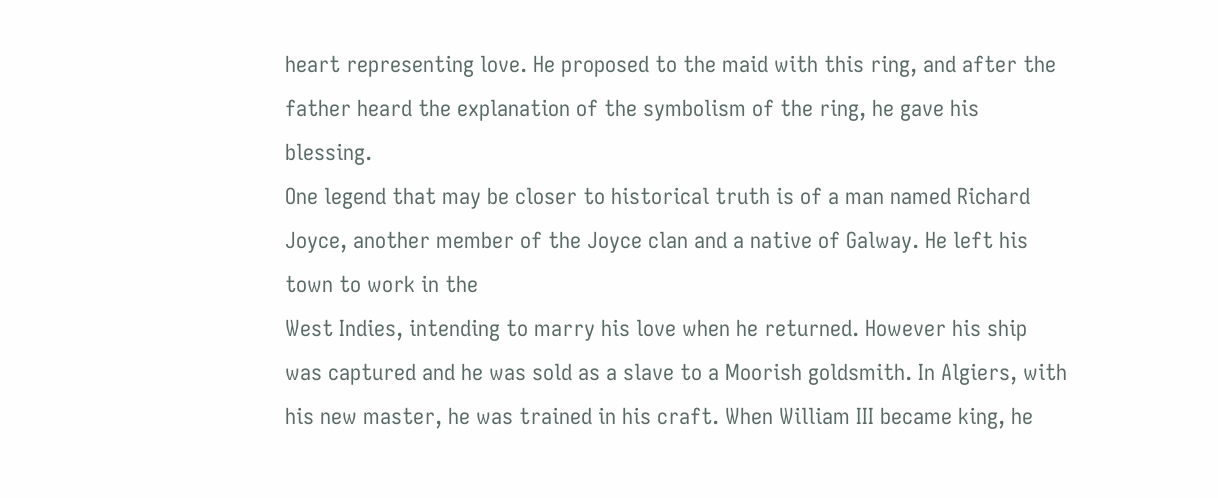heart representing love. He proposed to the maid with this ring, and after the father heard the explanation of the symbolism of the ring, he gave his blessing.
One legend that may be closer to historical truth is of a man named Richard Joyce, another member of the Joyce clan and a native of Galway. He left his town to work in the
West Indies, intending to marry his love when he returned. However his ship was captured and he was sold as a slave to a Moorish goldsmith. In Algiers, with his new master, he was trained in his craft. When William III became king, he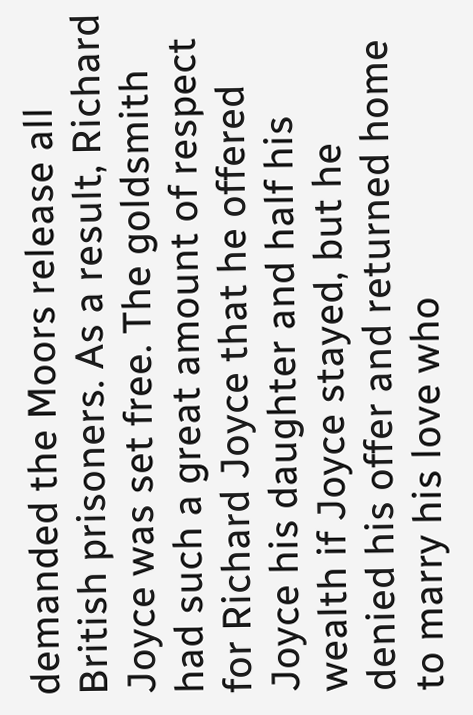demanded the Moors release all British prisoners. As a result, Richard Joyce was set free. The goldsmith had such a great amount of respect for Richard Joyce that he offered Joyce his daughter and half his wealth if Joyce stayed, but he denied his offer and returned home to marry his love who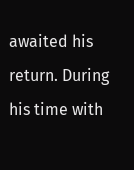awaited his return. During his time with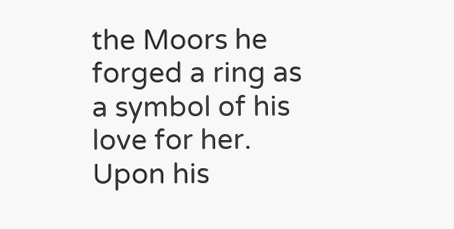the Moors he forged a ring as a symbol of his love for her. Upon his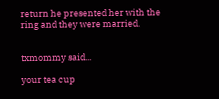return he presented her with the ring and they were married.


txmommy said...

your tea cup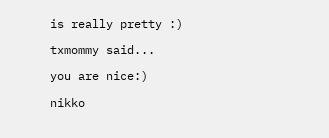is really pretty :)

txmommy said...

you are nice:)

nikko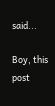said...

Boy, this post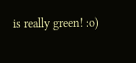is really green! :o)